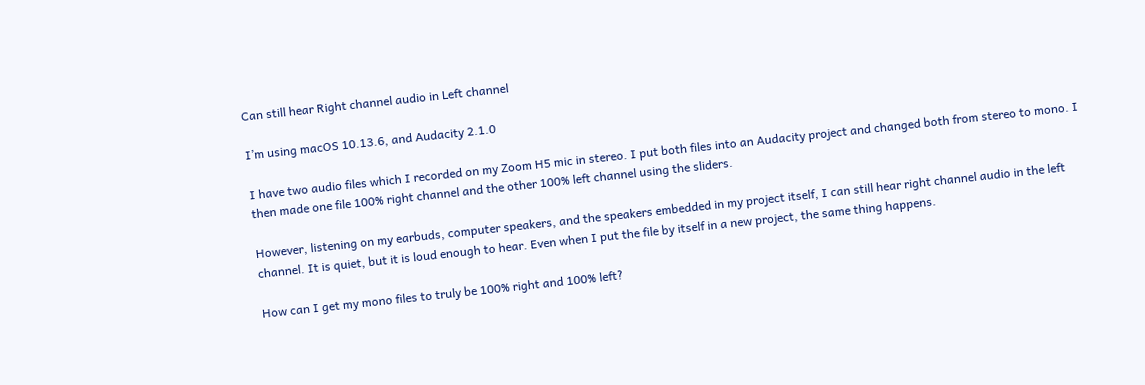Can still hear Right channel audio in Left channel

I’m using macOS 10.13.6, and Audacity 2.1.0

I have two audio files which I recorded on my Zoom H5 mic in stereo. I put both files into an Audacity project and changed both from stereo to mono. I then made one file 100% right channel and the other 100% left channel using the sliders.

However, listening on my earbuds, computer speakers, and the speakers embedded in my project itself, I can still hear right channel audio in the left channel. It is quiet, but it is loud enough to hear. Even when I put the file by itself in a new project, the same thing happens.

How can I get my mono files to truly be 100% right and 100% left?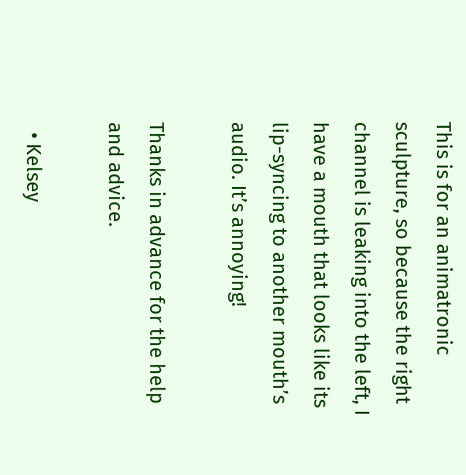This is for an animatronic sculpture, so because the right channel is leaking into the left, I have a mouth that looks like its lip-syncing to another mouth’s audio. It’s annoying!

Thanks in advance for the help and advice.

  • Kelsey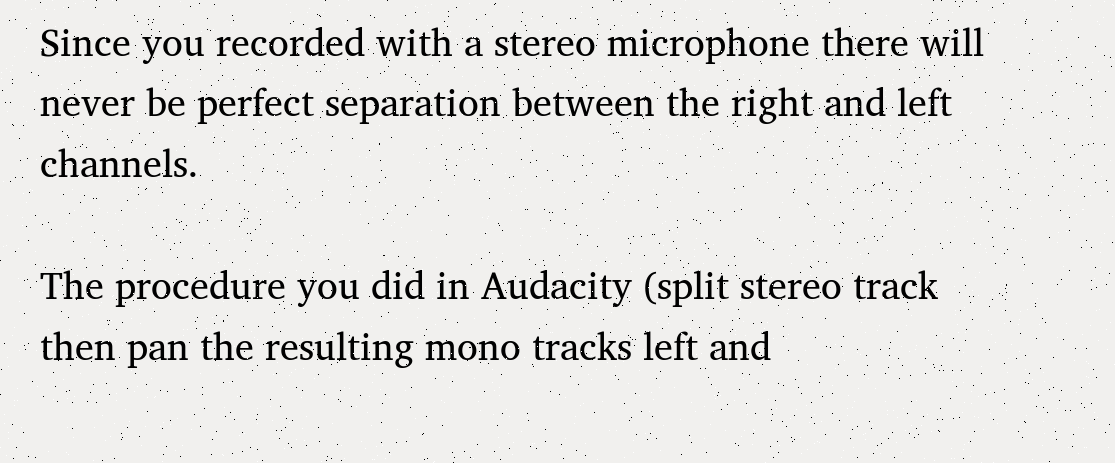Since you recorded with a stereo microphone there will never be perfect separation between the right and left channels.

The procedure you did in Audacity (split stereo track then pan the resulting mono tracks left and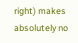right) makes absolutely no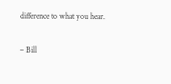difference to what you hear.

– Bill